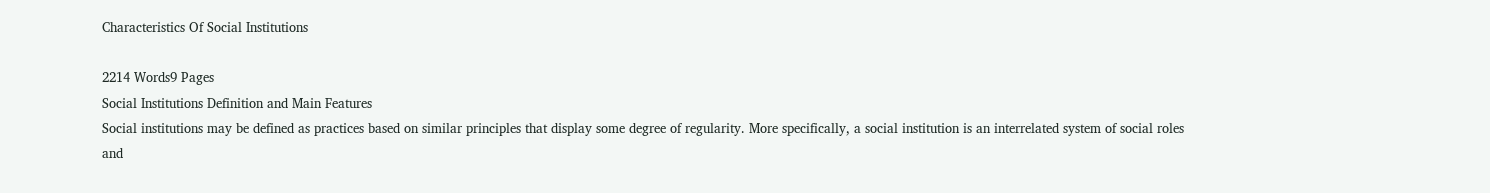Characteristics Of Social Institutions

2214 Words9 Pages
Social Institutions Definition and Main Features
Social institutions may be defined as practices based on similar principles that display some degree of regularity. More specifically, a social institution is an interrelated system of social roles and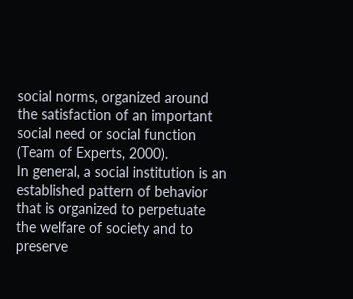social norms, organized around the satisfaction of an important social need or social function (Team of Experts, 2000).
In general, a social institution is an established pattern of behavior that is organized to perpetuate the welfare of society and to preserve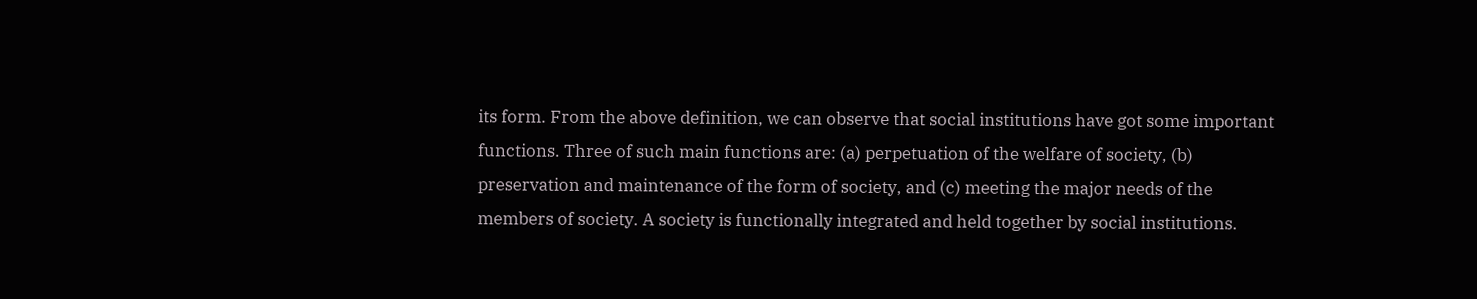its form. From the above definition, we can observe that social institutions have got some important functions. Three of such main functions are: (a) perpetuation of the welfare of society, (b) preservation and maintenance of the form of society, and (c) meeting the major needs of the members of society. A society is functionally integrated and held together by social institutions.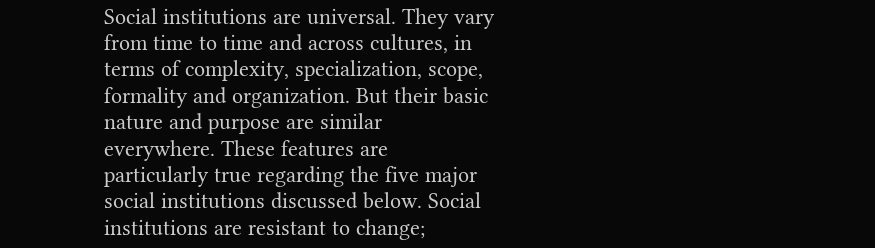Social institutions are universal. They vary from time to time and across cultures, in terms of complexity, specialization, scope, formality and organization. But their basic nature and purpose are similar everywhere. These features are particularly true regarding the five major social institutions discussed below. Social institutions are resistant to change;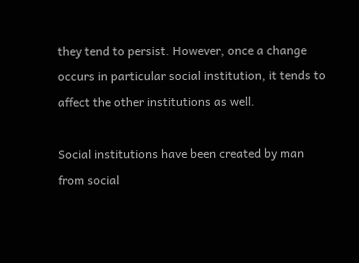they tend to persist. However, once a change occurs in particular social institution, it tends to affect the other institutions as well.

Social institutions have been created by man from social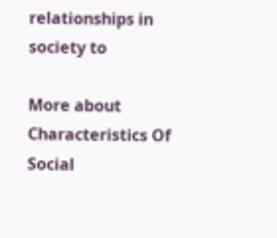relationships in society to

More about Characteristics Of Social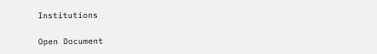Institutions

Open Document